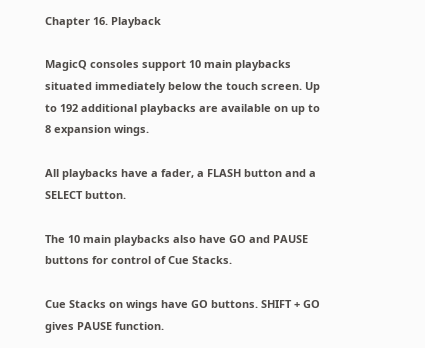Chapter 16. Playback

MagicQ consoles support 10 main playbacks situated immediately below the touch screen. Up to 192 additional playbacks are available on up to 8 expansion wings.

All playbacks have a fader, a FLASH button and a SELECT button.

The 10 main playbacks also have GO and PAUSE buttons for control of Cue Stacks.

Cue Stacks on wings have GO buttons. SHIFT + GO gives PAUSE function.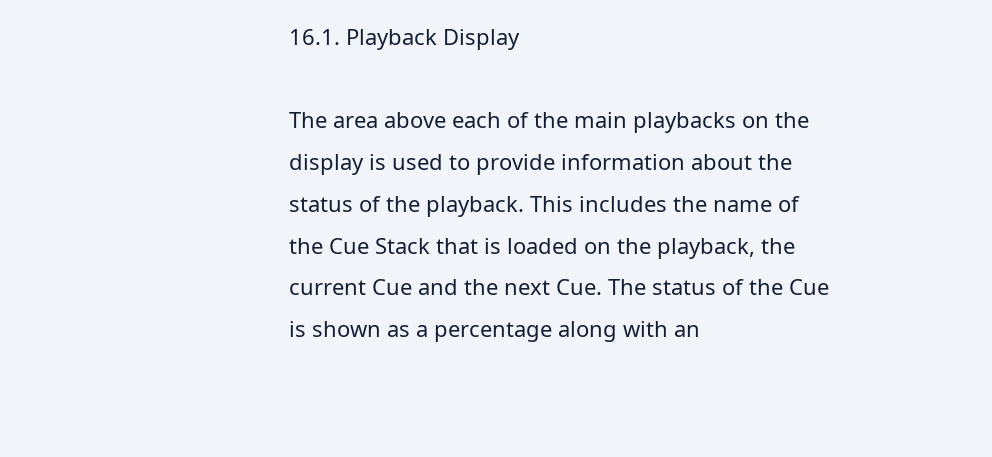16.1. Playback Display

The area above each of the main playbacks on the display is used to provide information about the status of the playback. This includes the name of the Cue Stack that is loaded on the playback, the current Cue and the next Cue. The status of the Cue is shown as a percentage along with an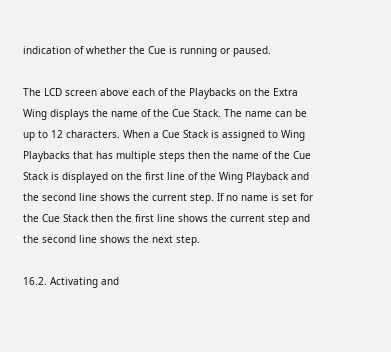indication of whether the Cue is running or paused.

The LCD screen above each of the Playbacks on the Extra Wing displays the name of the Cue Stack. The name can be up to 12 characters. When a Cue Stack is assigned to Wing Playbacks that has multiple steps then the name of the Cue Stack is displayed on the first line of the Wing Playback and the second line shows the current step. If no name is set for the Cue Stack then the first line shows the current step and the second line shows the next step.

16.2. Activating and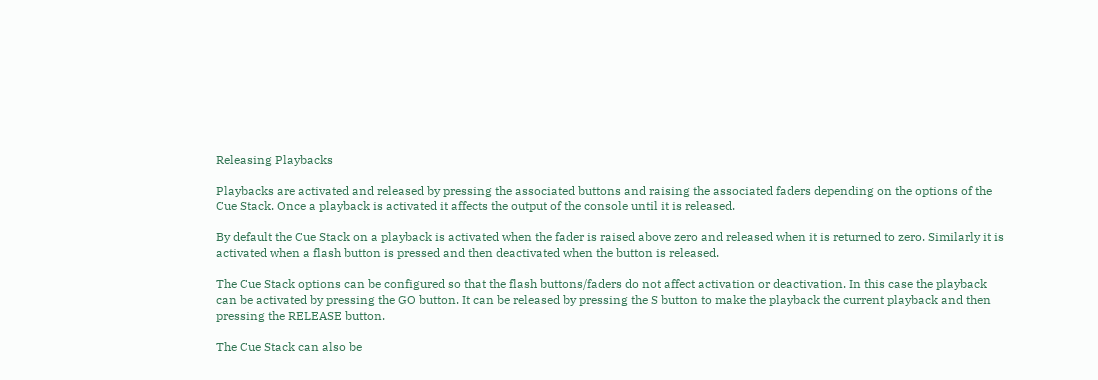Releasing Playbacks

Playbacks are activated and released by pressing the associated buttons and raising the associated faders depending on the options of the Cue Stack. Once a playback is activated it affects the output of the console until it is released.

By default the Cue Stack on a playback is activated when the fader is raised above zero and released when it is returned to zero. Similarly it is activated when a flash button is pressed and then deactivated when the button is released.

The Cue Stack options can be configured so that the flash buttons/faders do not affect activation or deactivation. In this case the playback can be activated by pressing the GO button. It can be released by pressing the S button to make the playback the current playback and then pressing the RELEASE button.

The Cue Stack can also be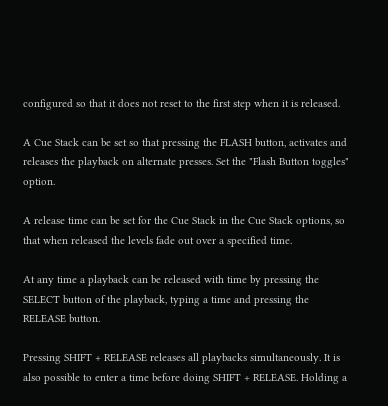configured so that it does not reset to the first step when it is released.

A Cue Stack can be set so that pressing the FLASH button, activates and releases the playback on alternate presses. Set the "Flash Button toggles" option.

A release time can be set for the Cue Stack in the Cue Stack options, so that when released the levels fade out over a specified time.

At any time a playback can be released with time by pressing the SELECT button of the playback, typing a time and pressing the RELEASE button.

Pressing SHIFT + RELEASE releases all playbacks simultaneously. It is also possible to enter a time before doing SHIFT + RELEASE. Holding a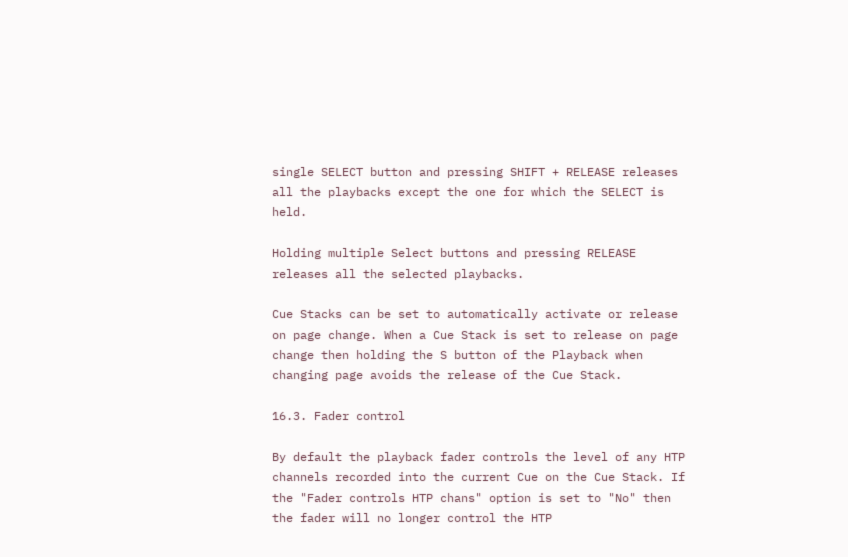single SELECT button and pressing SHIFT + RELEASE releases all the playbacks except the one for which the SELECT is held.

Holding multiple Select buttons and pressing RELEASE releases all the selected playbacks.

Cue Stacks can be set to automatically activate or release on page change. When a Cue Stack is set to release on page change then holding the S button of the Playback when changing page avoids the release of the Cue Stack.

16.3. Fader control

By default the playback fader controls the level of any HTP channels recorded into the current Cue on the Cue Stack. If the "Fader controls HTP chans" option is set to "No" then the fader will no longer control the HTP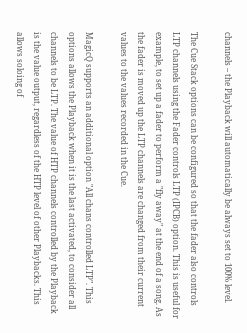channels – the Playback will automatically be always set to 100% level.

The Cue Stack options can be configured so that the fader also controls LTP channels using the Fader controls LTP (IPCB) option. This is useful for example, to set up a fader to perform a "fly away" at the end of a song. As the fader is moved up the LTP channels are changed from their current values to the values recorded in the Cue.

MagicQ supports an additional option "All chans controlled LTP". This options allows the Playback when it is the last activated, to consider all channels to be LTP. The value of HTP channels controlled by the Playback is the value output, regardless of the HTP level of other Playbacks. This allows soloing of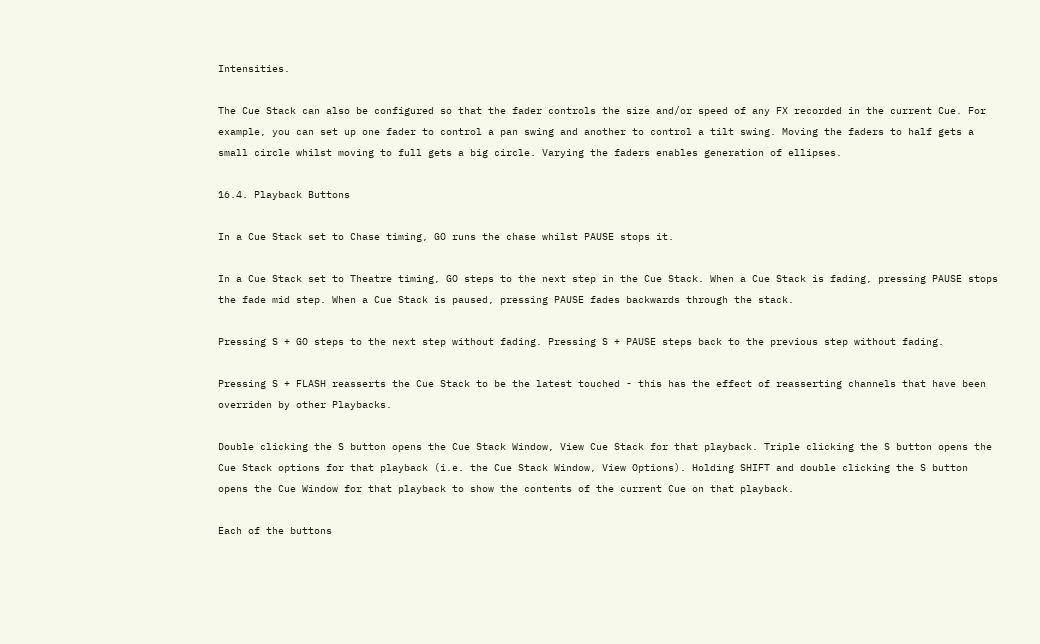Intensities.

The Cue Stack can also be configured so that the fader controls the size and/or speed of any FX recorded in the current Cue. For example, you can set up one fader to control a pan swing and another to control a tilt swing. Moving the faders to half gets a small circle whilst moving to full gets a big circle. Varying the faders enables generation of ellipses.

16.4. Playback Buttons

In a Cue Stack set to Chase timing, GO runs the chase whilst PAUSE stops it.

In a Cue Stack set to Theatre timing, GO steps to the next step in the Cue Stack. When a Cue Stack is fading, pressing PAUSE stops the fade mid step. When a Cue Stack is paused, pressing PAUSE fades backwards through the stack.

Pressing S + GO steps to the next step without fading. Pressing S + PAUSE steps back to the previous step without fading.

Pressing S + FLASH reasserts the Cue Stack to be the latest touched - this has the effect of reasserting channels that have been overriden by other Playbacks.

Double clicking the S button opens the Cue Stack Window, View Cue Stack for that playback. Triple clicking the S button opens the Cue Stack options for that playback (i.e. the Cue Stack Window, View Options). Holding SHIFT and double clicking the S button opens the Cue Window for that playback to show the contents of the current Cue on that playback.

Each of the buttons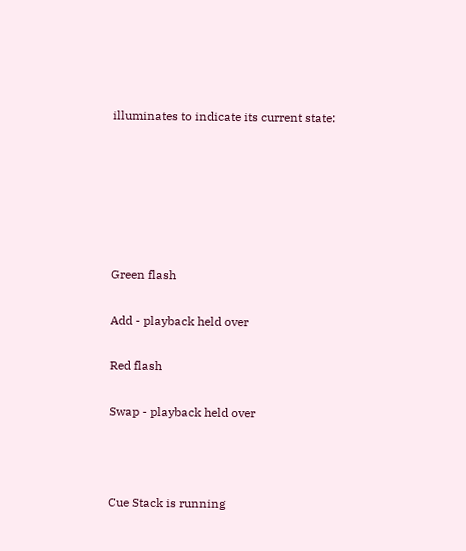illuminates to indicate its current state:






Green flash

Add - playback held over

Red flash

Swap - playback held over



Cue Stack is running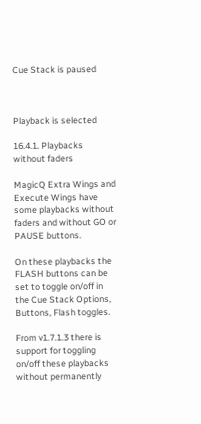Cue Stack is paused



Playback is selected

16.4.1. Playbacks without faders

MagicQ Extra Wings and Execute Wings have some playbacks without faders and without GO or PAUSE buttons.

On these playbacks the FLASH buttons can be set to toggle on/off in the Cue Stack Options, Buttons, Flash toggles.

From v1.7.1.3 there is support for toggling on/off these playbacks without permanently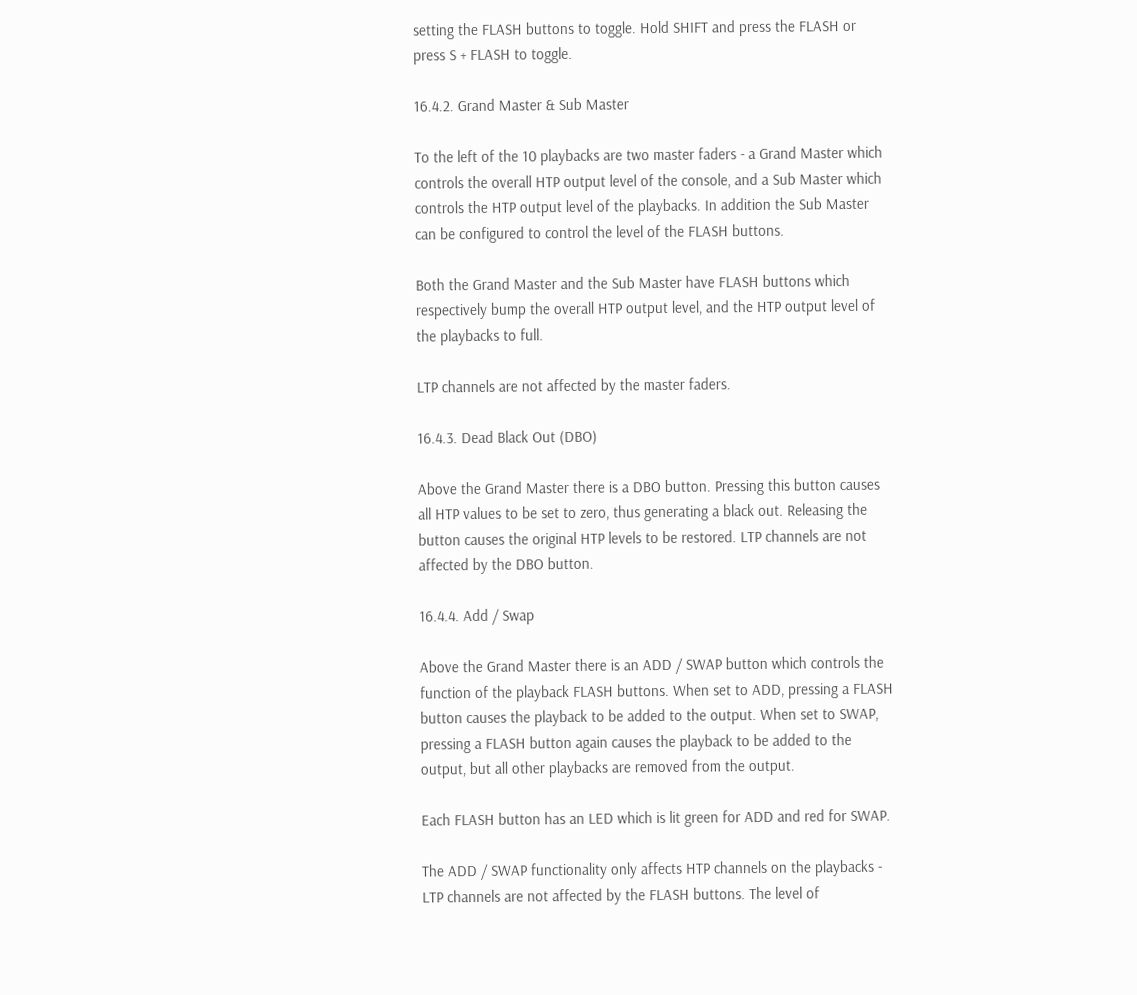setting the FLASH buttons to toggle. Hold SHIFT and press the FLASH or press S + FLASH to toggle.

16.4.2. Grand Master & Sub Master

To the left of the 10 playbacks are two master faders - a Grand Master which controls the overall HTP output level of the console, and a Sub Master which controls the HTP output level of the playbacks. In addition the Sub Master can be configured to control the level of the FLASH buttons.

Both the Grand Master and the Sub Master have FLASH buttons which respectively bump the overall HTP output level, and the HTP output level of the playbacks to full.

LTP channels are not affected by the master faders.

16.4.3. Dead Black Out (DBO)

Above the Grand Master there is a DBO button. Pressing this button causes all HTP values to be set to zero, thus generating a black out. Releasing the button causes the original HTP levels to be restored. LTP channels are not affected by the DBO button.

16.4.4. Add / Swap

Above the Grand Master there is an ADD / SWAP button which controls the function of the playback FLASH buttons. When set to ADD, pressing a FLASH button causes the playback to be added to the output. When set to SWAP, pressing a FLASH button again causes the playback to be added to the output, but all other playbacks are removed from the output.

Each FLASH button has an LED which is lit green for ADD and red for SWAP.

The ADD / SWAP functionality only affects HTP channels on the playbacks - LTP channels are not affected by the FLASH buttons. The level of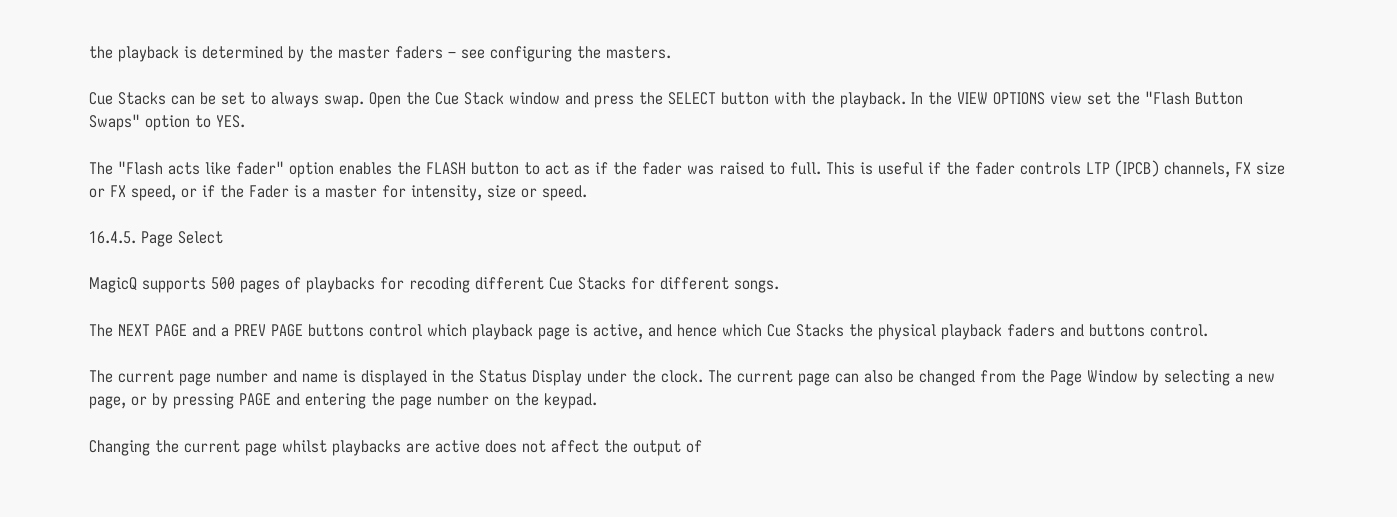the playback is determined by the master faders – see configuring the masters.

Cue Stacks can be set to always swap. Open the Cue Stack window and press the SELECT button with the playback. In the VIEW OPTIONS view set the "Flash Button Swaps" option to YES.

The "Flash acts like fader" option enables the FLASH button to act as if the fader was raised to full. This is useful if the fader controls LTP (IPCB) channels, FX size or FX speed, or if the Fader is a master for intensity, size or speed.

16.4.5. Page Select

MagicQ supports 500 pages of playbacks for recoding different Cue Stacks for different songs.

The NEXT PAGE and a PREV PAGE buttons control which playback page is active, and hence which Cue Stacks the physical playback faders and buttons control.

The current page number and name is displayed in the Status Display under the clock. The current page can also be changed from the Page Window by selecting a new page, or by pressing PAGE and entering the page number on the keypad.

Changing the current page whilst playbacks are active does not affect the output of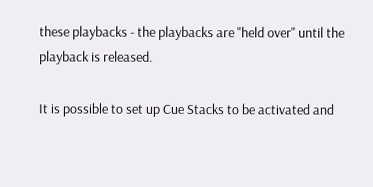these playbacks - the playbacks are "held over" until the playback is released.

It is possible to set up Cue Stacks to be activated and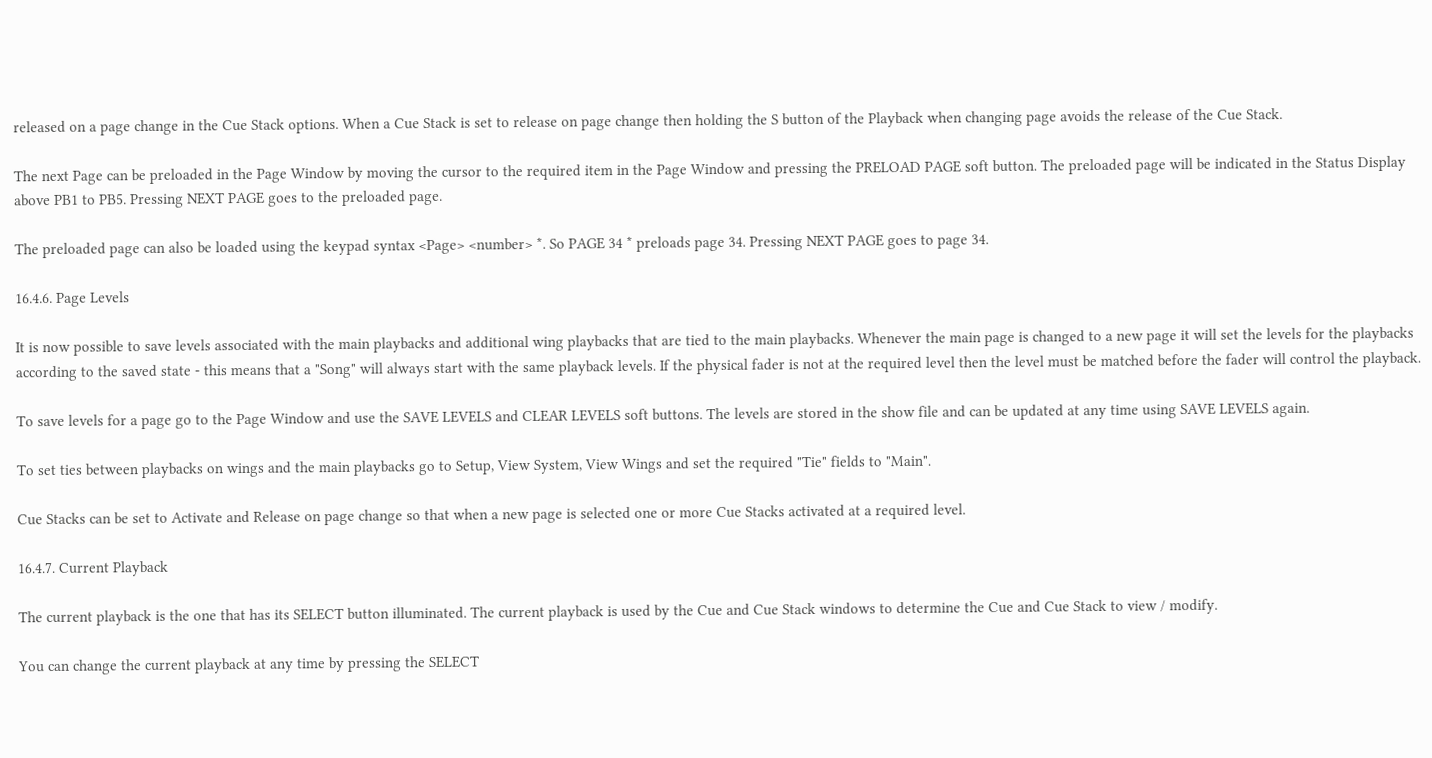released on a page change in the Cue Stack options. When a Cue Stack is set to release on page change then holding the S button of the Playback when changing page avoids the release of the Cue Stack.

The next Page can be preloaded in the Page Window by moving the cursor to the required item in the Page Window and pressing the PRELOAD PAGE soft button. The preloaded page will be indicated in the Status Display above PB1 to PB5. Pressing NEXT PAGE goes to the preloaded page.

The preloaded page can also be loaded using the keypad syntax <Page> <number> *. So PAGE 34 * preloads page 34. Pressing NEXT PAGE goes to page 34.

16.4.6. Page Levels

It is now possible to save levels associated with the main playbacks and additional wing playbacks that are tied to the main playbacks. Whenever the main page is changed to a new page it will set the levels for the playbacks according to the saved state - this means that a "Song" will always start with the same playback levels. If the physical fader is not at the required level then the level must be matched before the fader will control the playback.

To save levels for a page go to the Page Window and use the SAVE LEVELS and CLEAR LEVELS soft buttons. The levels are stored in the show file and can be updated at any time using SAVE LEVELS again.

To set ties between playbacks on wings and the main playbacks go to Setup, View System, View Wings and set the required "Tie" fields to "Main".

Cue Stacks can be set to Activate and Release on page change so that when a new page is selected one or more Cue Stacks activated at a required level.

16.4.7. Current Playback

The current playback is the one that has its SELECT button illuminated. The current playback is used by the Cue and Cue Stack windows to determine the Cue and Cue Stack to view / modify.

You can change the current playback at any time by pressing the SELECT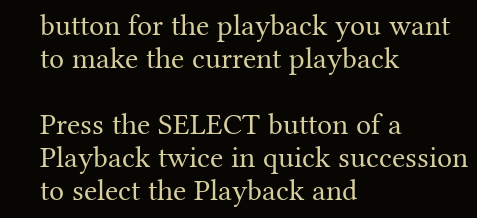button for the playback you want to make the current playback

Press the SELECT button of a Playback twice in quick succession to select the Playback and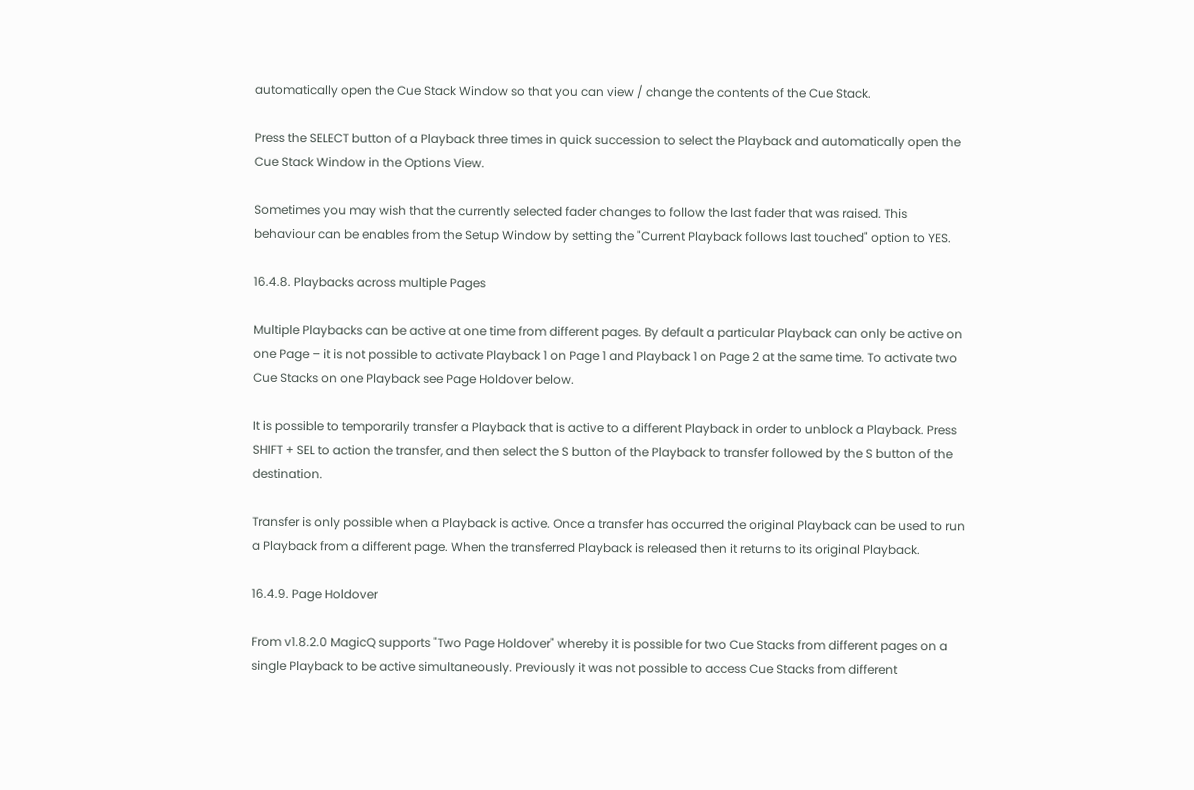automatically open the Cue Stack Window so that you can view / change the contents of the Cue Stack.

Press the SELECT button of a Playback three times in quick succession to select the Playback and automatically open the Cue Stack Window in the Options View.

Sometimes you may wish that the currently selected fader changes to follow the last fader that was raised. This behaviour can be enables from the Setup Window by setting the "Current Playback follows last touched" option to YES.

16.4.8. Playbacks across multiple Pages

Multiple Playbacks can be active at one time from different pages. By default a particular Playback can only be active on one Page – it is not possible to activate Playback 1 on Page 1 and Playback 1 on Page 2 at the same time. To activate two Cue Stacks on one Playback see Page Holdover below.

It is possible to temporarily transfer a Playback that is active to a different Playback in order to unblock a Playback. Press SHIFT + SEL to action the transfer, and then select the S button of the Playback to transfer followed by the S button of the destination.

Transfer is only possible when a Playback is active. Once a transfer has occurred the original Playback can be used to run a Playback from a different page. When the transferred Playback is released then it returns to its original Playback.

16.4.9. Page Holdover

From v1.8.2.0 MagicQ supports "Two Page Holdover" whereby it is possible for two Cue Stacks from different pages on a single Playback to be active simultaneously. Previously it was not possible to access Cue Stacks from different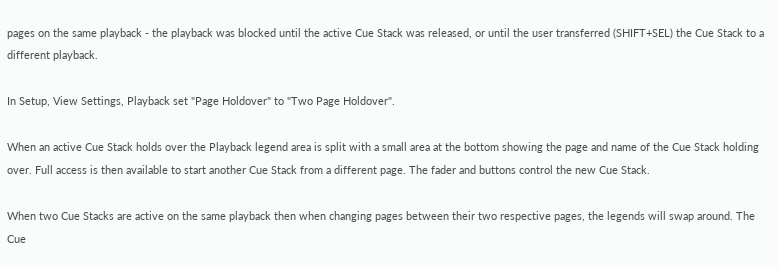pages on the same playback - the playback was blocked until the active Cue Stack was released, or until the user transferred (SHIFT+SEL) the Cue Stack to a different playback.

In Setup, View Settings, Playback set "Page Holdover" to "Two Page Holdover".

When an active Cue Stack holds over the Playback legend area is split with a small area at the bottom showing the page and name of the Cue Stack holding over. Full access is then available to start another Cue Stack from a different page. The fader and buttons control the new Cue Stack.

When two Cue Stacks are active on the same playback then when changing pages between their two respective pages, the legends will swap around. The Cue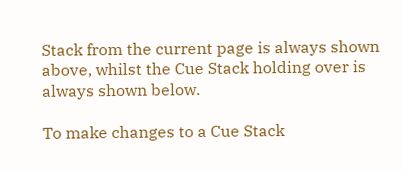Stack from the current page is always shown above, whilst the Cue Stack holding over is always shown below.

To make changes to a Cue Stack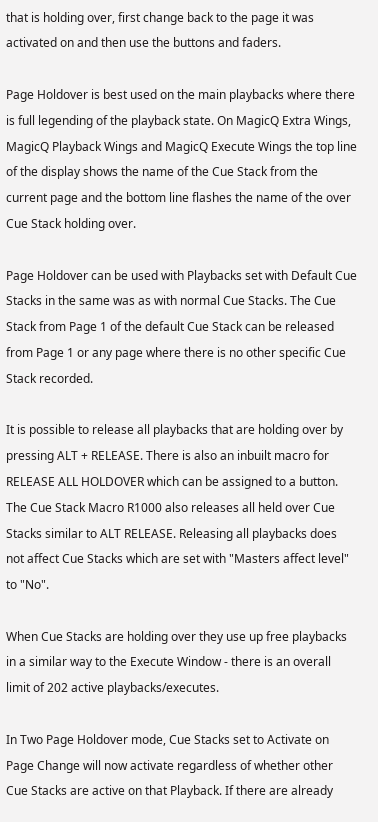that is holding over, first change back to the page it was activated on and then use the buttons and faders.

Page Holdover is best used on the main playbacks where there is full legending of the playback state. On MagicQ Extra Wings, MagicQ Playback Wings and MagicQ Execute Wings the top line of the display shows the name of the Cue Stack from the current page and the bottom line flashes the name of the over Cue Stack holding over.

Page Holdover can be used with Playbacks set with Default Cue Stacks in the same was as with normal Cue Stacks. The Cue Stack from Page 1 of the default Cue Stack can be released from Page 1 or any page where there is no other specific Cue Stack recorded.

It is possible to release all playbacks that are holding over by pressing ALT + RELEASE. There is also an inbuilt macro for RELEASE ALL HOLDOVER which can be assigned to a button. The Cue Stack Macro R1000 also releases all held over Cue Stacks similar to ALT RELEASE. Releasing all playbacks does not affect Cue Stacks which are set with "Masters affect level" to "No".

When Cue Stacks are holding over they use up free playbacks in a similar way to the Execute Window - there is an overall limit of 202 active playbacks/executes.

In Two Page Holdover mode, Cue Stacks set to Activate on Page Change will now activate regardless of whether other Cue Stacks are active on that Playback. If there are already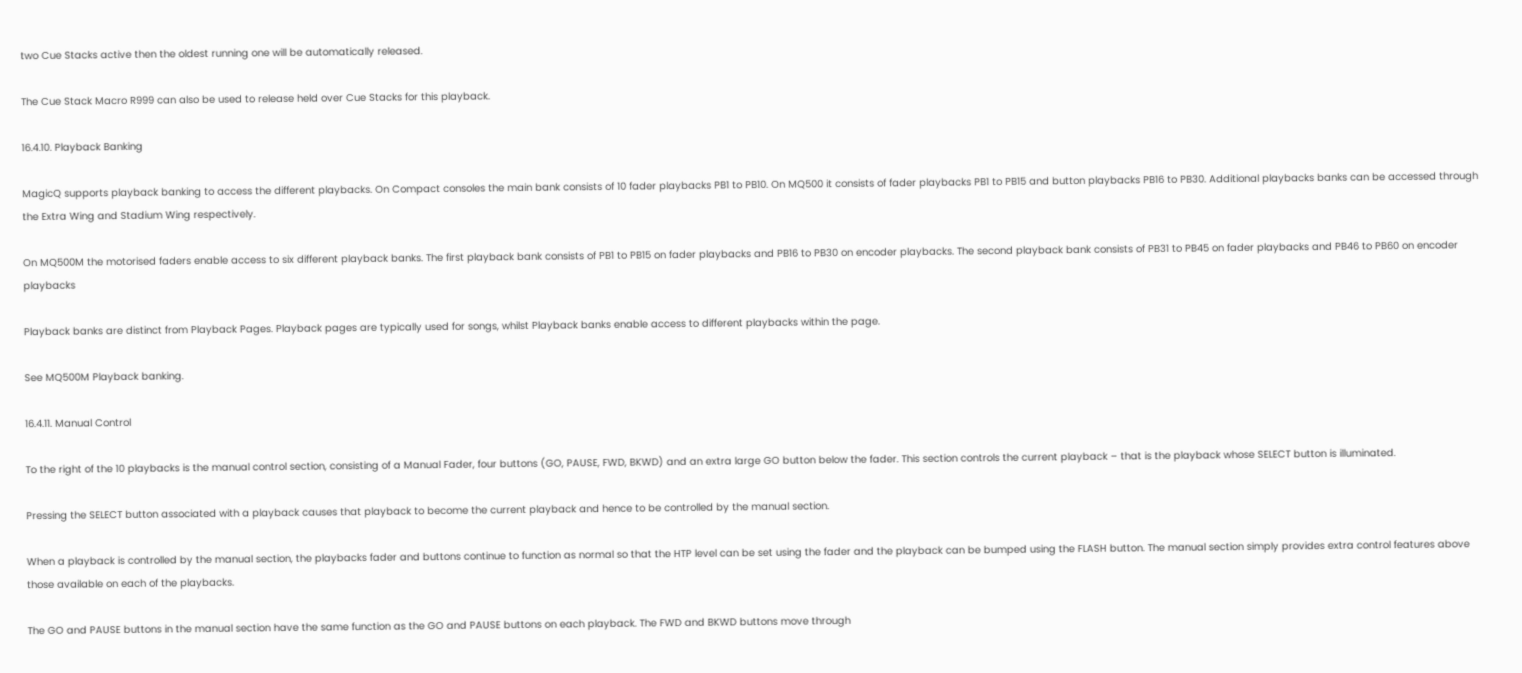two Cue Stacks active then the oldest running one will be automatically released.

The Cue Stack Macro R999 can also be used to release held over Cue Stacks for this playback.

16.4.10. Playback Banking

MagicQ supports playback banking to access the different playbacks. On Compact consoles the main bank consists of 10 fader playbacks PB1 to PB10. On MQ500 it consists of fader playbacks PB1 to PB15 and button playbacks PB16 to PB30. Additional playbacks banks can be accessed through the Extra Wing and Stadium Wing respectively.

On MQ500M the motorised faders enable access to six different playback banks. The first playback bank consists of PB1 to PB15 on fader playbacks and PB16 to PB30 on encoder playbacks. The second playback bank consists of PB31 to PB45 on fader playbacks and PB46 to PB60 on encoder playbacks

Playback banks are distinct from Playback Pages. Playback pages are typically used for songs, whilst Playback banks enable access to different playbacks within the page.

See MQ500M Playback banking.

16.4.11. Manual Control

To the right of the 10 playbacks is the manual control section, consisting of a Manual Fader, four buttons (GO, PAUSE, FWD, BKWD) and an extra large GO button below the fader. This section controls the current playback – that is the playback whose SELECT button is illuminated.

Pressing the SELECT button associated with a playback causes that playback to become the current playback and hence to be controlled by the manual section.

When a playback is controlled by the manual section, the playbacks fader and buttons continue to function as normal so that the HTP level can be set using the fader and the playback can be bumped using the FLASH button. The manual section simply provides extra control features above those available on each of the playbacks.

The GO and PAUSE buttons in the manual section have the same function as the GO and PAUSE buttons on each playback. The FWD and BKWD buttons move through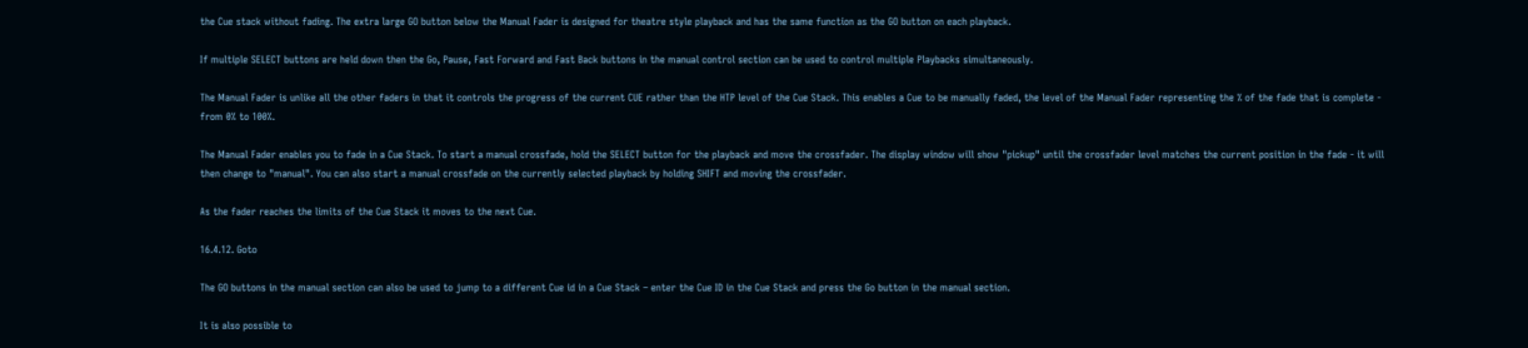the Cue stack without fading. The extra large GO button below the Manual Fader is designed for theatre style playback and has the same function as the GO button on each playback.

If multiple SELECT buttons are held down then the Go, Pause, Fast Forward and Fast Back buttons in the manual control section can be used to control multiple Playbacks simultaneously.

The Manual Fader is unlike all the other faders in that it controls the progress of the current CUE rather than the HTP level of the Cue Stack. This enables a Cue to be manually faded, the level of the Manual Fader representing the % of the fade that is complete - from 0% to 100%.

The Manual Fader enables you to fade in a Cue Stack. To start a manual crossfade, hold the SELECT button for the playback and move the crossfader. The display window will show "pickup" until the crossfader level matches the current position in the fade - it will then change to "manual". You can also start a manual crossfade on the currently selected playback by holding SHIFT and moving the crossfader.

As the fader reaches the limits of the Cue Stack it moves to the next Cue.

16.4.12. Goto

The GO buttons in the manual section can also be used to jump to a different Cue id in a Cue Stack – enter the Cue ID in the Cue Stack and press the Go button in the manual section.

It is also possible to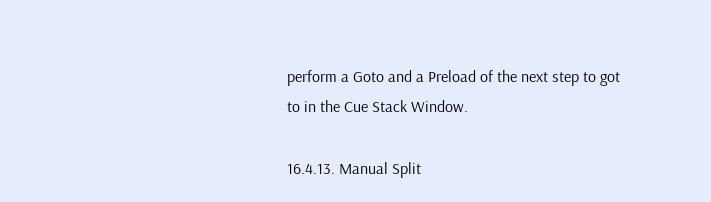perform a Goto and a Preload of the next step to got to in the Cue Stack Window.

16.4.13. Manual Split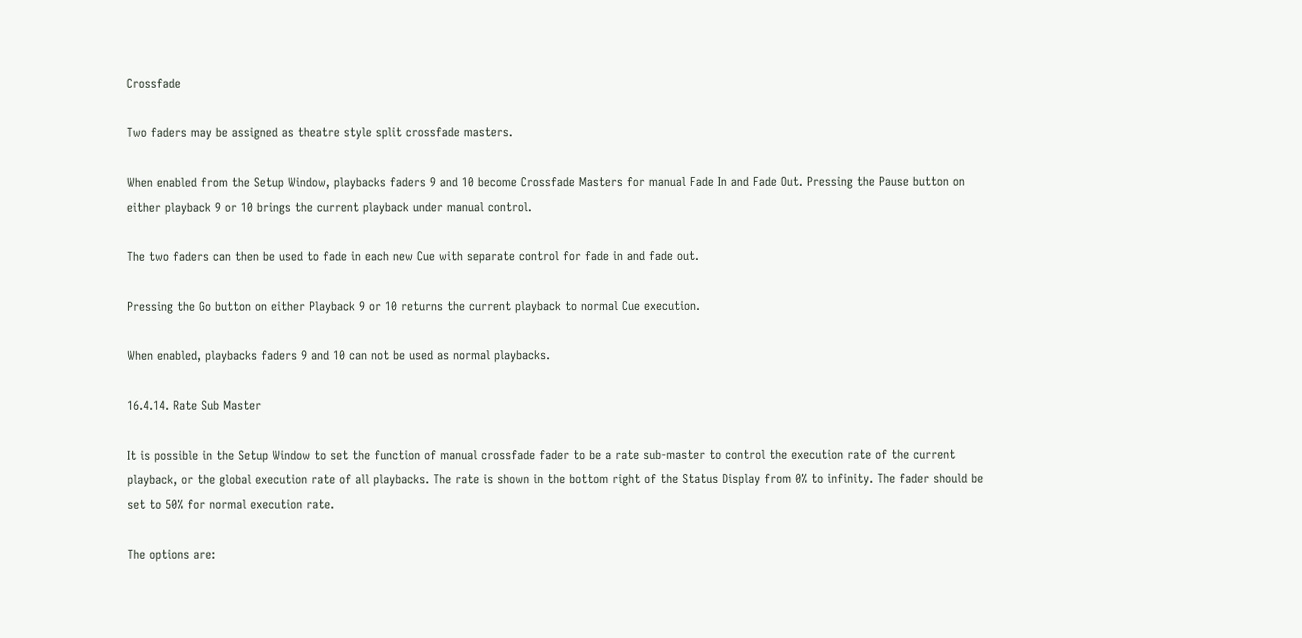Crossfade

Two faders may be assigned as theatre style split crossfade masters.

When enabled from the Setup Window, playbacks faders 9 and 10 become Crossfade Masters for manual Fade In and Fade Out. Pressing the Pause button on either playback 9 or 10 brings the current playback under manual control.

The two faders can then be used to fade in each new Cue with separate control for fade in and fade out.

Pressing the Go button on either Playback 9 or 10 returns the current playback to normal Cue execution.

When enabled, playbacks faders 9 and 10 can not be used as normal playbacks.

16.4.14. Rate Sub Master

It is possible in the Setup Window to set the function of manual crossfade fader to be a rate sub-master to control the execution rate of the current playback, or the global execution rate of all playbacks. The rate is shown in the bottom right of the Status Display from 0% to infinity. The fader should be set to 50% for normal execution rate.

The options are: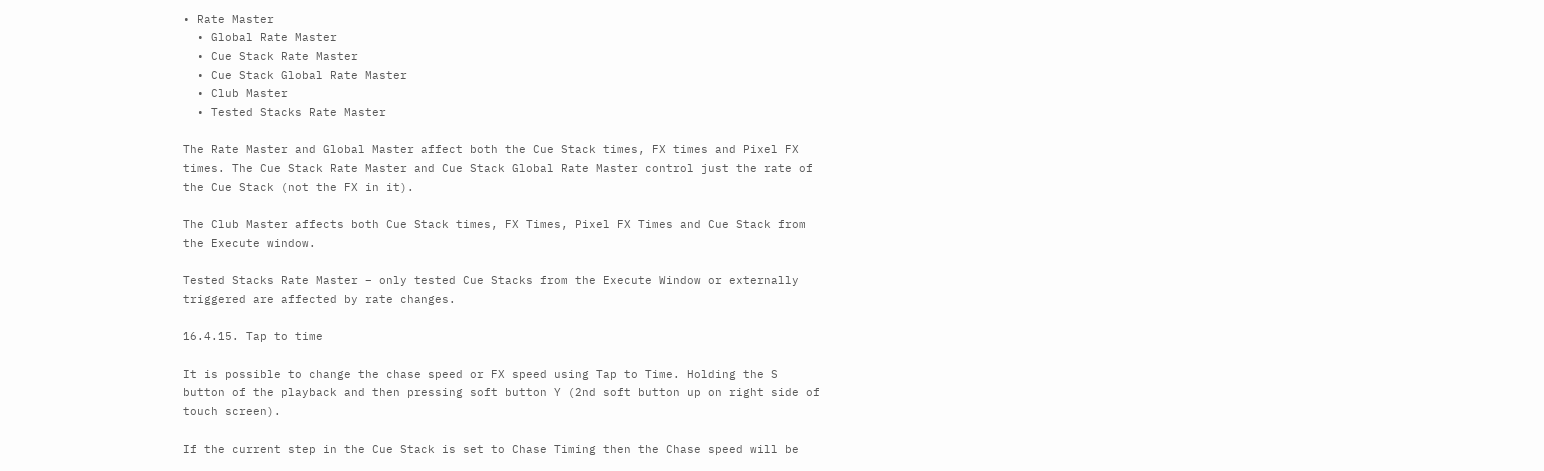• Rate Master
  • Global Rate Master
  • Cue Stack Rate Master
  • Cue Stack Global Rate Master
  • Club Master
  • Tested Stacks Rate Master

The Rate Master and Global Master affect both the Cue Stack times, FX times and Pixel FX times. The Cue Stack Rate Master and Cue Stack Global Rate Master control just the rate of the Cue Stack (not the FX in it).

The Club Master affects both Cue Stack times, FX Times, Pixel FX Times and Cue Stack from the Execute window.

Tested Stacks Rate Master – only tested Cue Stacks from the Execute Window or externally triggered are affected by rate changes.

16.4.15. Tap to time

It is possible to change the chase speed or FX speed using Tap to Time. Holding the S button of the playback and then pressing soft button Y (2nd soft button up on right side of touch screen).

If the current step in the Cue Stack is set to Chase Timing then the Chase speed will be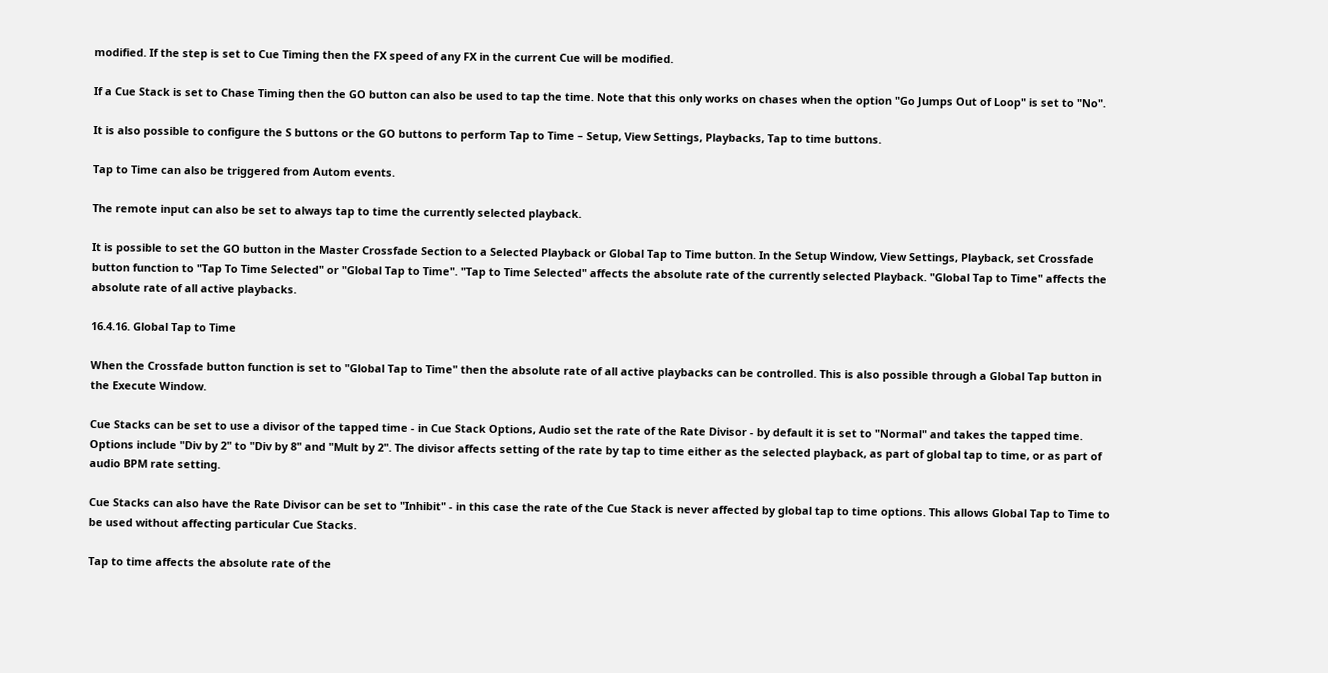modified. If the step is set to Cue Timing then the FX speed of any FX in the current Cue will be modified.

If a Cue Stack is set to Chase Timing then the GO button can also be used to tap the time. Note that this only works on chases when the option "Go Jumps Out of Loop" is set to "No".

It is also possible to configure the S buttons or the GO buttons to perform Tap to Time – Setup, View Settings, Playbacks, Tap to time buttons.

Tap to Time can also be triggered from Autom events.

The remote input can also be set to always tap to time the currently selected playback.

It is possible to set the GO button in the Master Crossfade Section to a Selected Playback or Global Tap to Time button. In the Setup Window, View Settings, Playback, set Crossfade button function to "Tap To Time Selected" or "Global Tap to Time". "Tap to Time Selected" affects the absolute rate of the currently selected Playback. "Global Tap to Time" affects the absolute rate of all active playbacks.

16.4.16. Global Tap to Time

When the Crossfade button function is set to "Global Tap to Time" then the absolute rate of all active playbacks can be controlled. This is also possible through a Global Tap button in the Execute Window.

Cue Stacks can be set to use a divisor of the tapped time - in Cue Stack Options, Audio set the rate of the Rate Divisor - by default it is set to "Normal" and takes the tapped time. Options include "Div by 2" to "Div by 8" and "Mult by 2". The divisor affects setting of the rate by tap to time either as the selected playback, as part of global tap to time, or as part of audio BPM rate setting.

Cue Stacks can also have the Rate Divisor can be set to "Inhibit" - in this case the rate of the Cue Stack is never affected by global tap to time options. This allows Global Tap to Time to be used without affecting particular Cue Stacks.

Tap to time affects the absolute rate of the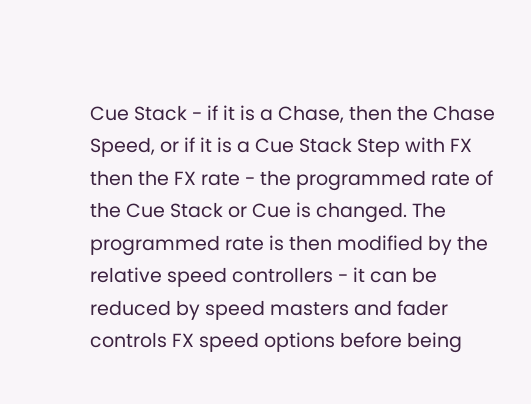Cue Stack - if it is a Chase, then the Chase Speed, or if it is a Cue Stack Step with FX then the FX rate - the programmed rate of the Cue Stack or Cue is changed. The programmed rate is then modified by the relative speed controllers - it can be reduced by speed masters and fader controls FX speed options before being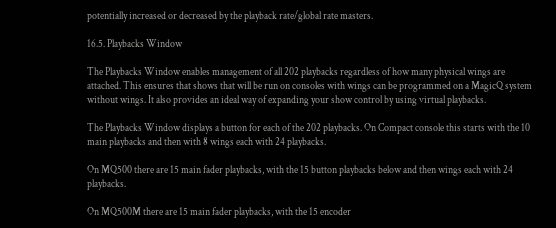potentially increased or decreased by the playback rate/global rate masters.

16.5. Playbacks Window

The Playbacks Window enables management of all 202 playbacks regardless of how many physical wings are attached. This ensures that shows that will be run on consoles with wings can be programmed on a MagicQ system without wings. It also provides an ideal way of expanding your show control by using virtual playbacks.

The Playbacks Window displays a button for each of the 202 playbacks. On Compact console this starts with the 10 main playbacks and then with 8 wings each with 24 playbacks.

On MQ500 there are 15 main fader playbacks, with the 15 button playbacks below and then wings each with 24 playbacks.

On MQ500M there are 15 main fader playbacks, with the 15 encoder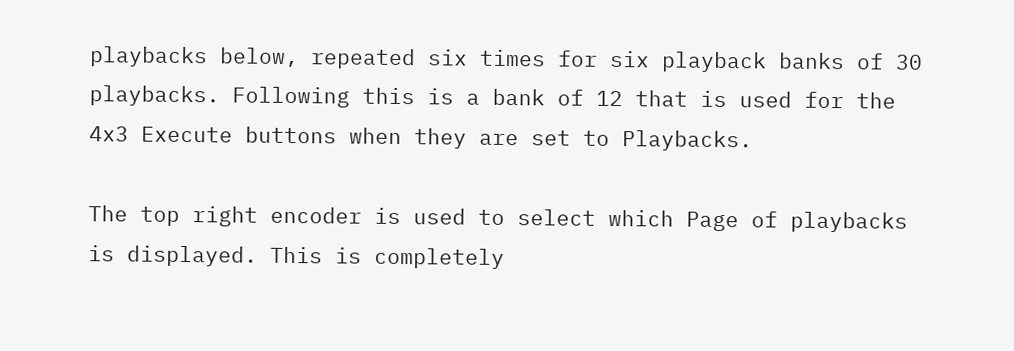playbacks below, repeated six times for six playback banks of 30 playbacks. Following this is a bank of 12 that is used for the 4x3 Execute buttons when they are set to Playbacks.

The top right encoder is used to select which Page of playbacks is displayed. This is completely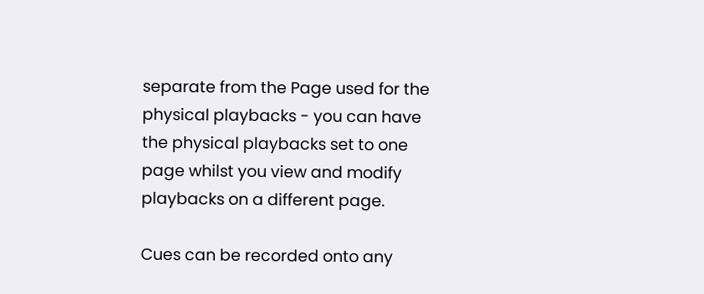separate from the Page used for the physical playbacks - you can have the physical playbacks set to one page whilst you view and modify playbacks on a different page.

Cues can be recorded onto any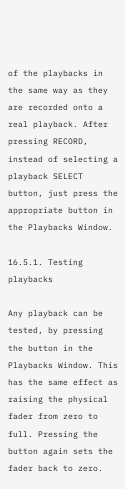of the playbacks in the same way as they are recorded onto a real playback. After pressing RECORD, instead of selecting a playback SELECT button, just press the appropriate button in the Playbacks Window.

16.5.1. Testing playbacks

Any playback can be tested, by pressing the button in the Playbacks Window. This has the same effect as raising the physical fader from zero to full. Pressing the button again sets the fader back to zero.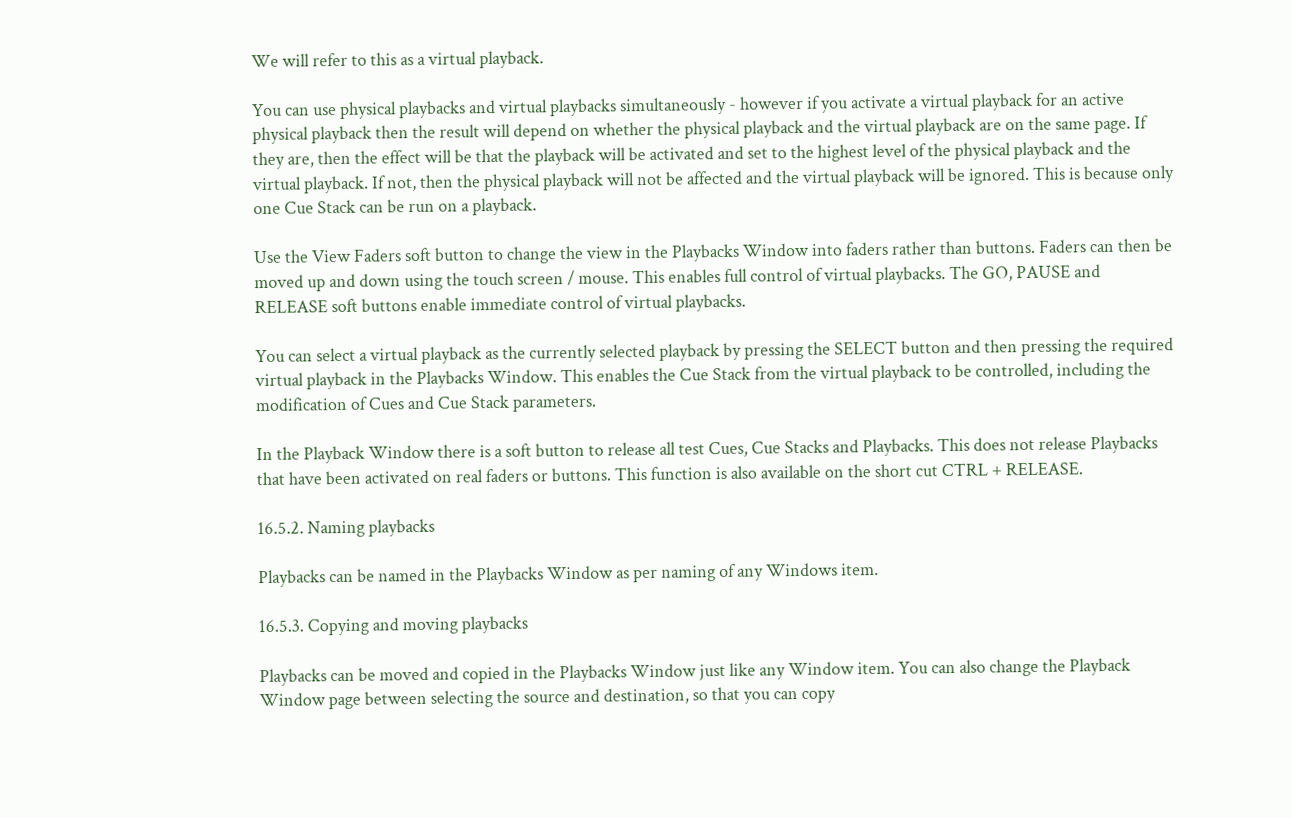We will refer to this as a virtual playback.

You can use physical playbacks and virtual playbacks simultaneously - however if you activate a virtual playback for an active physical playback then the result will depend on whether the physical playback and the virtual playback are on the same page. If they are, then the effect will be that the playback will be activated and set to the highest level of the physical playback and the virtual playback. If not, then the physical playback will not be affected and the virtual playback will be ignored. This is because only one Cue Stack can be run on a playback.

Use the View Faders soft button to change the view in the Playbacks Window into faders rather than buttons. Faders can then be moved up and down using the touch screen / mouse. This enables full control of virtual playbacks. The GO, PAUSE and RELEASE soft buttons enable immediate control of virtual playbacks.

You can select a virtual playback as the currently selected playback by pressing the SELECT button and then pressing the required virtual playback in the Playbacks Window. This enables the Cue Stack from the virtual playback to be controlled, including the modification of Cues and Cue Stack parameters.

In the Playback Window there is a soft button to release all test Cues, Cue Stacks and Playbacks. This does not release Playbacks that have been activated on real faders or buttons. This function is also available on the short cut CTRL + RELEASE.

16.5.2. Naming playbacks

Playbacks can be named in the Playbacks Window as per naming of any Windows item.

16.5.3. Copying and moving playbacks

Playbacks can be moved and copied in the Playbacks Window just like any Window item. You can also change the Playback Window page between selecting the source and destination, so that you can copy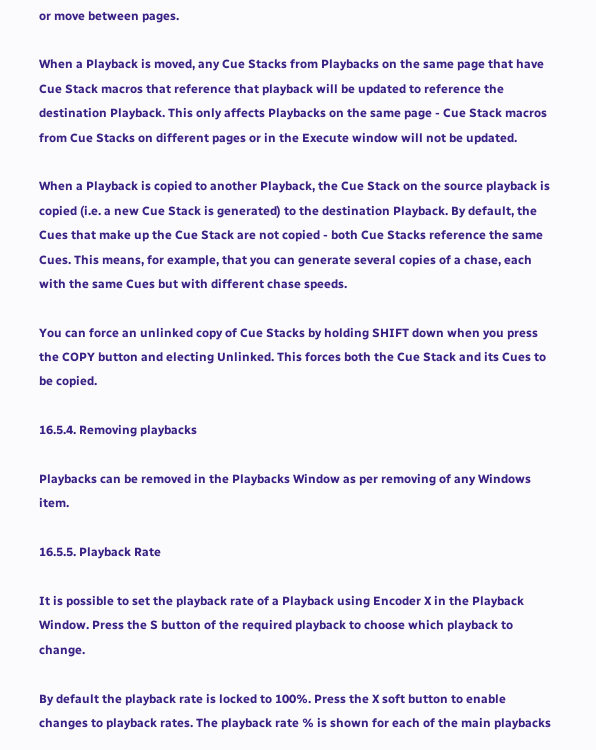or move between pages.

When a Playback is moved, any Cue Stacks from Playbacks on the same page that have Cue Stack macros that reference that playback will be updated to reference the destination Playback. This only affects Playbacks on the same page - Cue Stack macros from Cue Stacks on different pages or in the Execute window will not be updated.

When a Playback is copied to another Playback, the Cue Stack on the source playback is copied (i.e. a new Cue Stack is generated) to the destination Playback. By default, the Cues that make up the Cue Stack are not copied - both Cue Stacks reference the same Cues. This means, for example, that you can generate several copies of a chase, each with the same Cues but with different chase speeds.

You can force an unlinked copy of Cue Stacks by holding SHIFT down when you press the COPY button and electing Unlinked. This forces both the Cue Stack and its Cues to be copied.

16.5.4. Removing playbacks

Playbacks can be removed in the Playbacks Window as per removing of any Windows item.

16.5.5. Playback Rate

It is possible to set the playback rate of a Playback using Encoder X in the Playback Window. Press the S button of the required playback to choose which playback to change.

By default the playback rate is locked to 100%. Press the X soft button to enable changes to playback rates. The playback rate % is shown for each of the main playbacks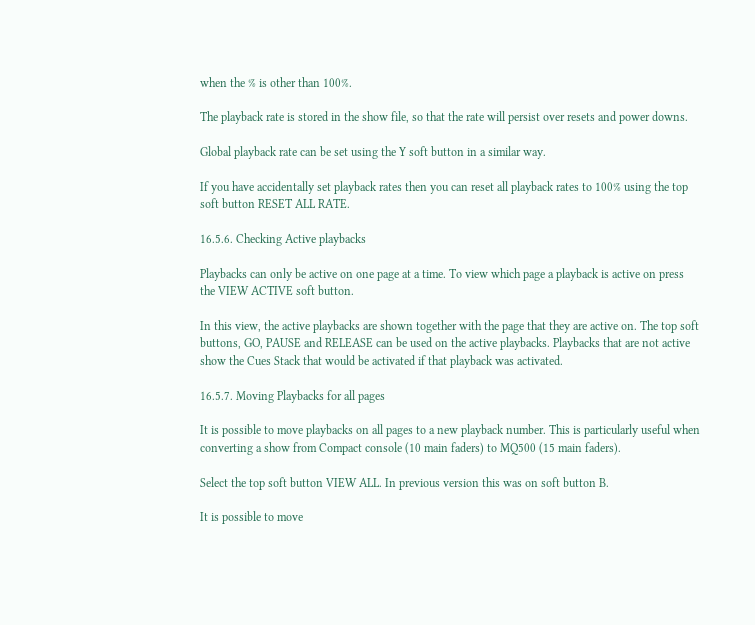when the % is other than 100%.

The playback rate is stored in the show file, so that the rate will persist over resets and power downs.

Global playback rate can be set using the Y soft button in a similar way.

If you have accidentally set playback rates then you can reset all playback rates to 100% using the top soft button RESET ALL RATE.

16.5.6. Checking Active playbacks

Playbacks can only be active on one page at a time. To view which page a playback is active on press the VIEW ACTIVE soft button.

In this view, the active playbacks are shown together with the page that they are active on. The top soft buttons, GO, PAUSE and RELEASE can be used on the active playbacks. Playbacks that are not active show the Cues Stack that would be activated if that playback was activated.

16.5.7. Moving Playbacks for all pages

It is possible to move playbacks on all pages to a new playback number. This is particularly useful when converting a show from Compact console (10 main faders) to MQ500 (15 main faders).

Select the top soft button VIEW ALL. In previous version this was on soft button B.

It is possible to move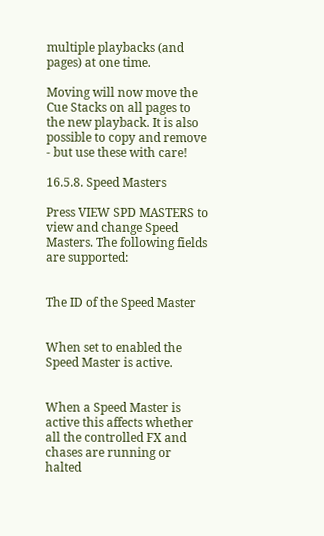multiple playbacks (and pages) at one time.

Moving will now move the Cue Stacks on all pages to the new playback. It is also possible to copy and remove - but use these with care!

16.5.8. Speed Masters

Press VIEW SPD MASTERS to view and change Speed Masters. The following fields are supported:


The ID of the Speed Master


When set to enabled the Speed Master is active.


When a Speed Master is active this affects whether all the controlled FX and chases are running or halted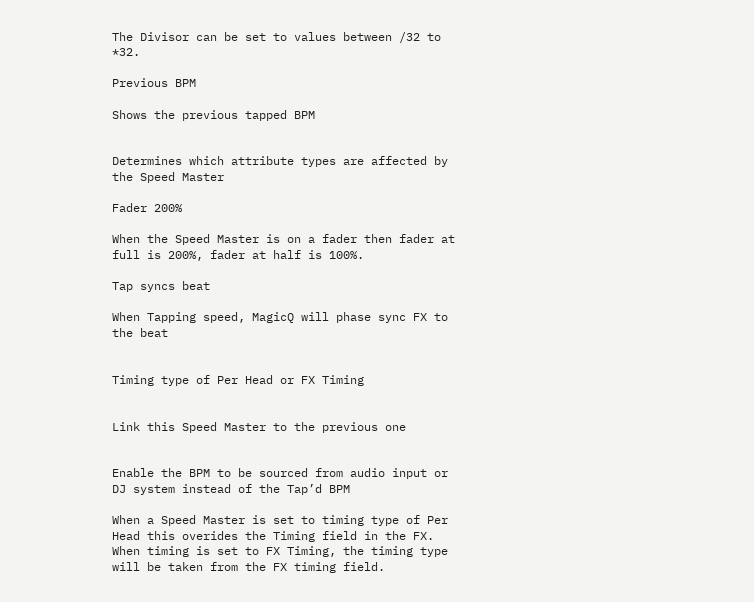The Divisor can be set to values between /32 to *32.

Previous BPM

Shows the previous tapped BPM


Determines which attribute types are affected by the Speed Master

Fader 200%

When the Speed Master is on a fader then fader at full is 200%, fader at half is 100%.

Tap syncs beat

When Tapping speed, MagicQ will phase sync FX to the beat


Timing type of Per Head or FX Timing


Link this Speed Master to the previous one


Enable the BPM to be sourced from audio input or DJ system instead of the Tap’d BPM

When a Speed Master is set to timing type of Per Head this overides the Timing field in the FX. When timing is set to FX Timing, the timing type will be taken from the FX timing field.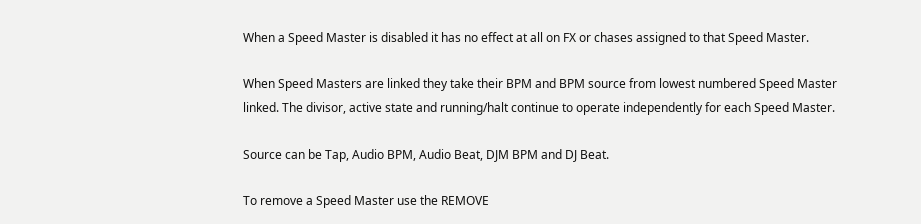When a Speed Master is disabled it has no effect at all on FX or chases assigned to that Speed Master.

When Speed Masters are linked they take their BPM and BPM source from lowest numbered Speed Master linked. The divisor, active state and running/halt continue to operate independently for each Speed Master.

Source can be Tap, Audio BPM, Audio Beat, DJM BPM and DJ Beat.

To remove a Speed Master use the REMOVE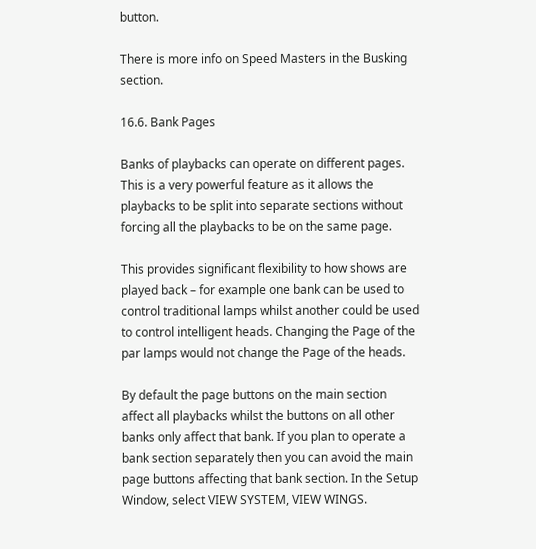button.

There is more info on Speed Masters in the Busking section.

16.6. Bank Pages

Banks of playbacks can operate on different pages. This is a very powerful feature as it allows the playbacks to be split into separate sections without forcing all the playbacks to be on the same page.

This provides significant flexibility to how shows are played back – for example one bank can be used to control traditional lamps whilst another could be used to control intelligent heads. Changing the Page of the par lamps would not change the Page of the heads.

By default the page buttons on the main section affect all playbacks whilst the buttons on all other banks only affect that bank. If you plan to operate a bank section separately then you can avoid the main page buttons affecting that bank section. In the Setup Window, select VIEW SYSTEM, VIEW WINGS.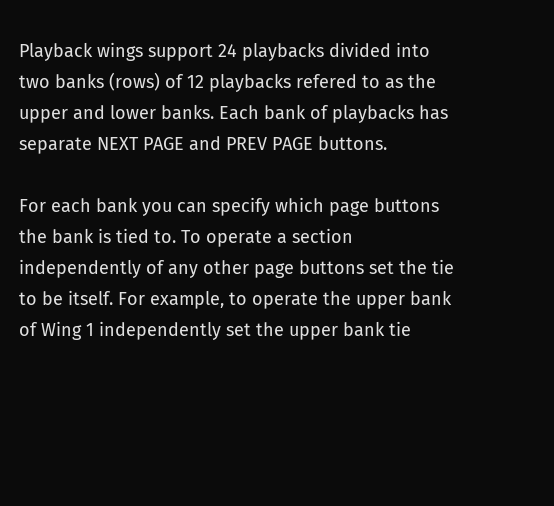Playback wings support 24 playbacks divided into two banks (rows) of 12 playbacks refered to as the upper and lower banks. Each bank of playbacks has separate NEXT PAGE and PREV PAGE buttons.

For each bank you can specify which page buttons the bank is tied to. To operate a section independently of any other page buttons set the tie to be itself. For example, to operate the upper bank of Wing 1 independently set the upper bank tie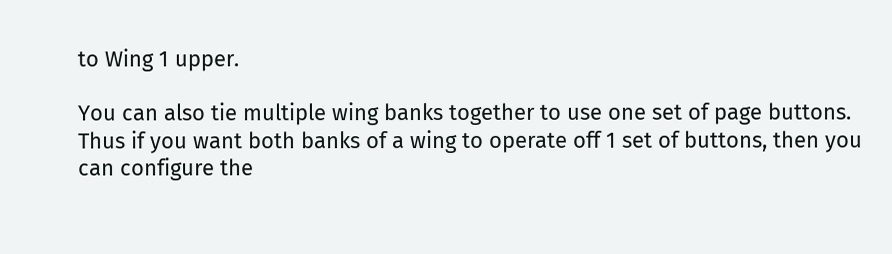to Wing 1 upper.

You can also tie multiple wing banks together to use one set of page buttons. Thus if you want both banks of a wing to operate off 1 set of buttons, then you can configure the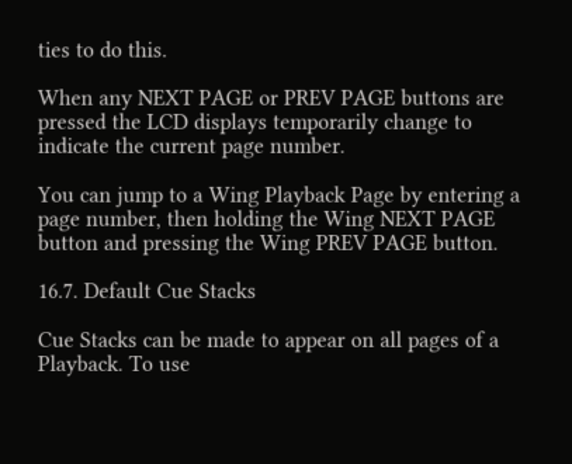ties to do this.

When any NEXT PAGE or PREV PAGE buttons are pressed the LCD displays temporarily change to indicate the current page number.

You can jump to a Wing Playback Page by entering a page number, then holding the Wing NEXT PAGE button and pressing the Wing PREV PAGE button.

16.7. Default Cue Stacks

Cue Stacks can be made to appear on all pages of a Playback. To use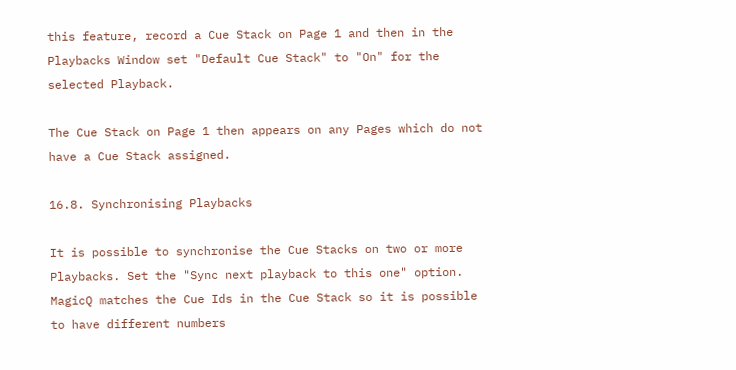this feature, record a Cue Stack on Page 1 and then in the Playbacks Window set "Default Cue Stack" to "On" for the selected Playback.

The Cue Stack on Page 1 then appears on any Pages which do not have a Cue Stack assigned.

16.8. Synchronising Playbacks

It is possible to synchronise the Cue Stacks on two or more Playbacks. Set the "Sync next playback to this one" option. MagicQ matches the Cue Ids in the Cue Stack so it is possible to have different numbers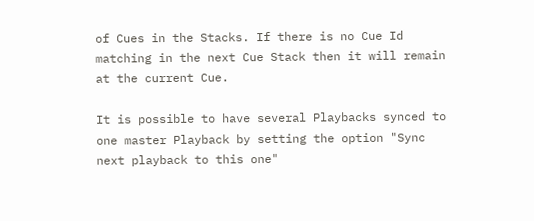of Cues in the Stacks. If there is no Cue Id matching in the next Cue Stack then it will remain at the current Cue.

It is possible to have several Playbacks synced to one master Playback by setting the option "Sync next playback to this one"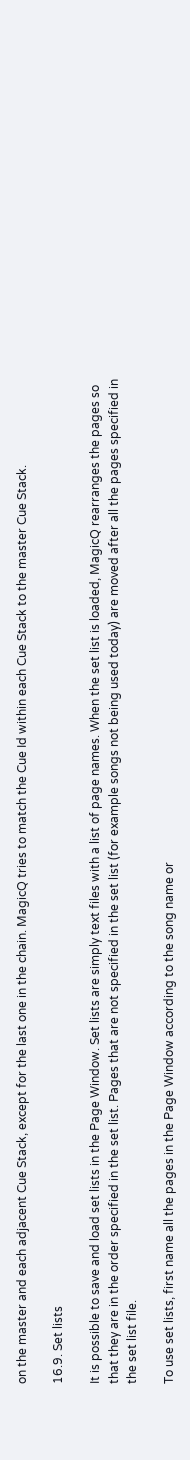on the master and each adjacent Cue Stack, except for the last one in the chain. MagicQ tries to match the Cue Id within each Cue Stack to the master Cue Stack.

16.9. Set lists

It is possible to save and load set lists in the Page Window. Set lists are simply text files with a list of page names. When the set list is loaded, MagicQ rearranges the pages so that they are in the order specified in the set list. Pages that are not specified in the set list (for example songs not being used today) are moved after all the pages specified in the set list file.

To use set lists, first name all the pages in the Page Window according to the song name or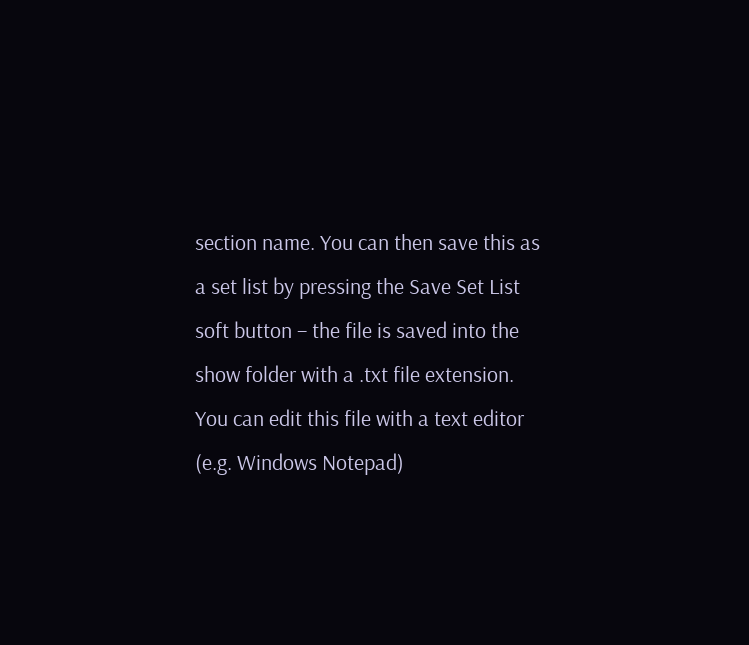section name. You can then save this as a set list by pressing the Save Set List soft button – the file is saved into the show folder with a .txt file extension. You can edit this file with a text editor (e.g. Windows Notepad)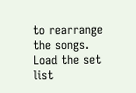to rearrange the songs. Load the set list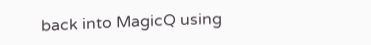back into MagicQ using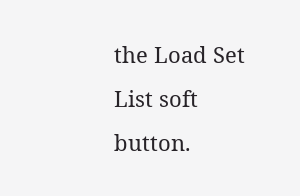the Load Set List soft button.